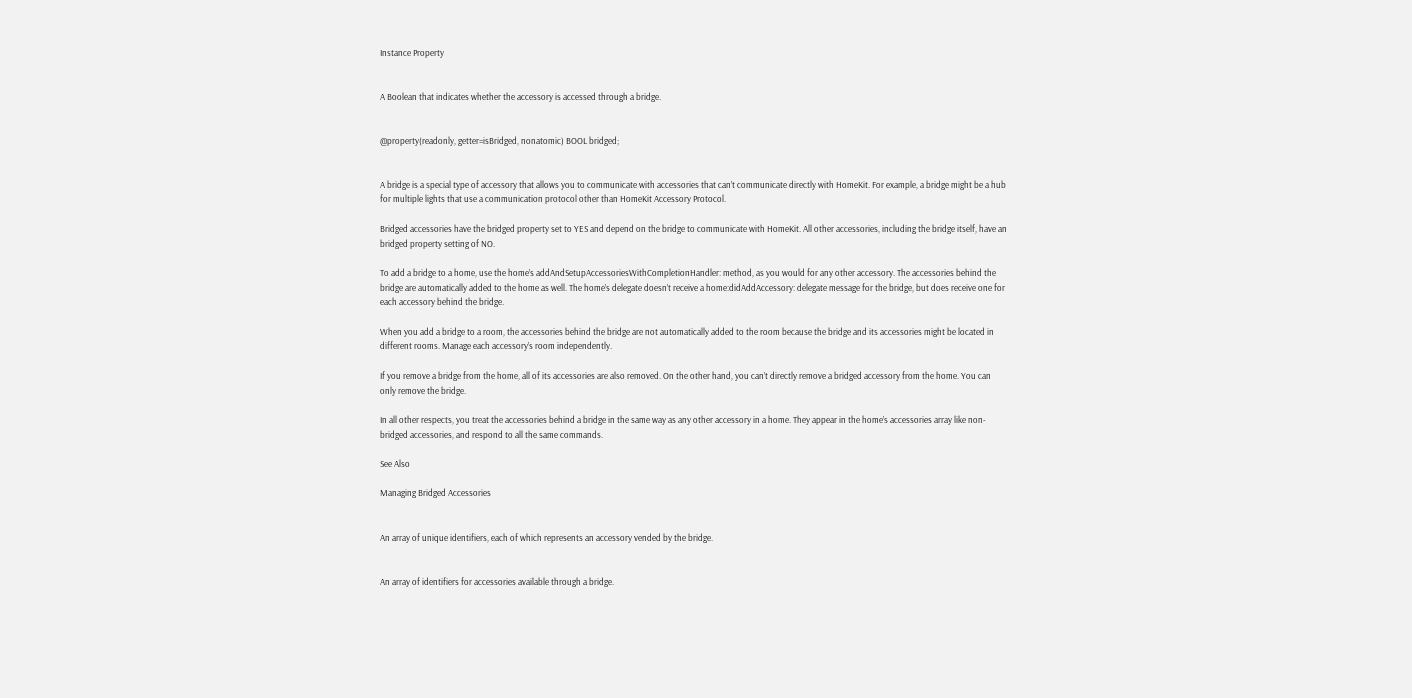Instance Property


A Boolean that indicates whether the accessory is accessed through a bridge.


@property(readonly, getter=isBridged, nonatomic) BOOL bridged;


A bridge is a special type of accessory that allows you to communicate with accessories that can’t communicate directly with HomeKit. For example, a bridge might be a hub for multiple lights that use a communication protocol other than HomeKit Accessory Protocol.

Bridged accessories have the bridged property set to YES and depend on the bridge to communicate with HomeKit. All other accessories, including the bridge itself, have an bridged property setting of NO.

To add a bridge to a home, use the home’s addAndSetupAccessoriesWithCompletionHandler: method, as you would for any other accessory. The accessories behind the bridge are automatically added to the home as well. The home’s delegate doesn’t receive a home:didAddAccessory: delegate message for the bridge, but does receive one for each accessory behind the bridge.

When you add a bridge to a room, the accessories behind the bridge are not automatically added to the room because the bridge and its accessories might be located in different rooms. Manage each accessory’s room independently.

If you remove a bridge from the home, all of its accessories are also removed. On the other hand, you can’t directly remove a bridged accessory from the home. You can only remove the bridge.

In all other respects, you treat the accessories behind a bridge in the same way as any other accessory in a home. They appear in the home’s accessories array like non-bridged accessories, and respond to all the same commands.

See Also

Managing Bridged Accessories


An array of unique identifiers, each of which represents an accessory vended by the bridge.


An array of identifiers for accessories available through a bridge.